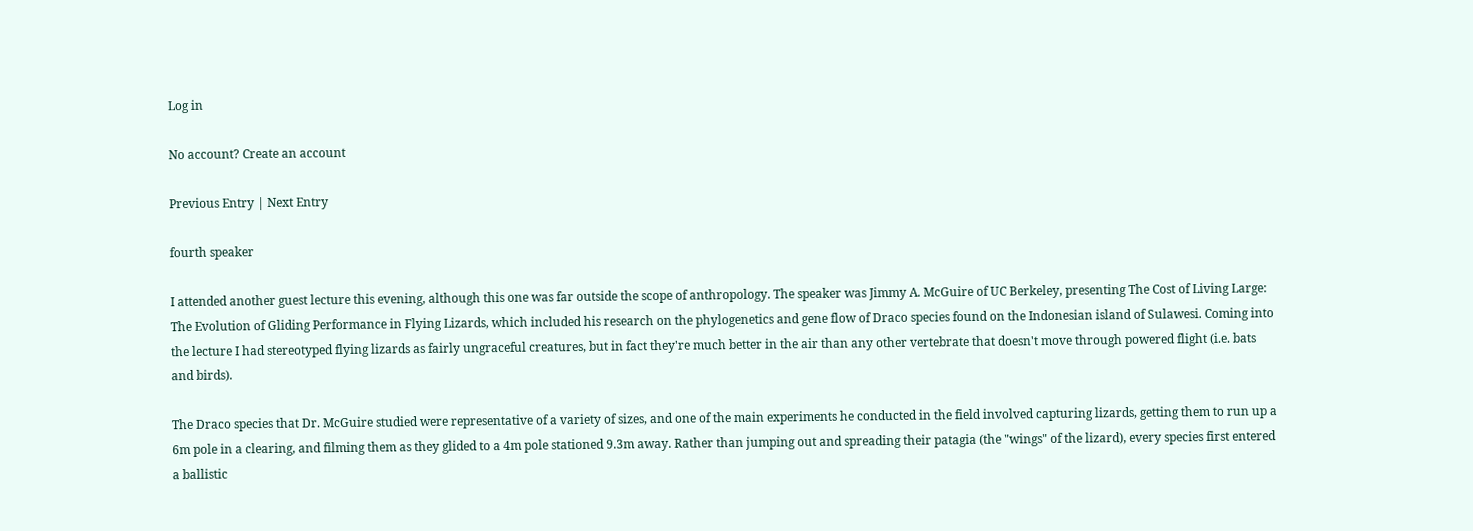Log in

No account? Create an account

Previous Entry | Next Entry

fourth speaker

I attended another guest lecture this evening, although this one was far outside the scope of anthropology. The speaker was Jimmy A. McGuire of UC Berkeley, presenting The Cost of Living Large: The Evolution of Gliding Performance in Flying Lizards, which included his research on the phylogenetics and gene flow of Draco species found on the Indonesian island of Sulawesi. Coming into the lecture I had stereotyped flying lizards as fairly ungraceful creatures, but in fact they're much better in the air than any other vertebrate that doesn't move through powered flight (i.e. bats and birds).

The Draco species that Dr. McGuire studied were representative of a variety of sizes, and one of the main experiments he conducted in the field involved capturing lizards, getting them to run up a 6m pole in a clearing, and filming them as they glided to a 4m pole stationed 9.3m away. Rather than jumping out and spreading their patagia (the "wings" of the lizard), every species first entered a ballistic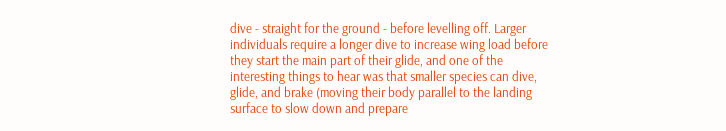dive - straight for the ground - before levelling off. Larger individuals require a longer dive to increase wing load before they start the main part of their glide, and one of the interesting things to hear was that smaller species can dive, glide, and brake (moving their body parallel to the landing surface to slow down and prepare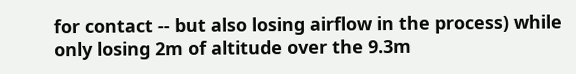for contact -- but also losing airflow in the process) while only losing 2m of altitude over the 9.3m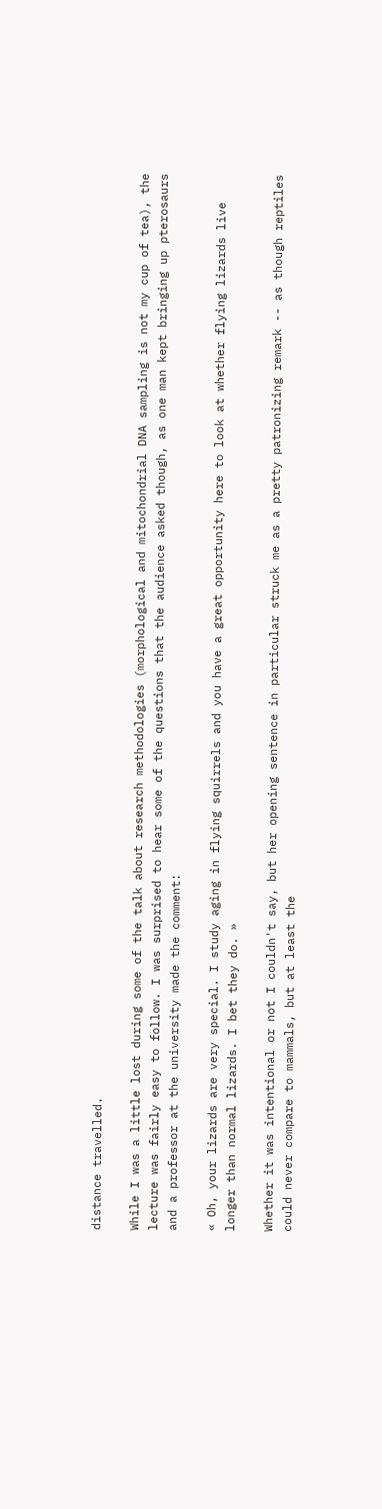distance travelled.

While I was a little lost during some of the talk about research methodologies (morphological and mitochondrial DNA sampling is not my cup of tea), the lecture was fairly easy to follow. I was surprised to hear some of the questions that the audience asked though, as one man kept bringing up pterosaurs and a professor at the university made the comment:

« Oh, your lizards are very special. I study aging in flying squirrels and you have a great opportunity here to look at whether flying lizards live longer than normal lizards. I bet they do. »

Whether it was intentional or not I couldn't say, but her opening sentence in particular struck me as a pretty patronizing remark -- as though reptiles could never compare to mammals, but at least the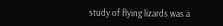study of flying lizards was a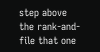step above the rank-and-file that one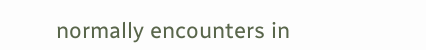normally encounters in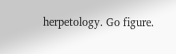herpetology. Go figure.